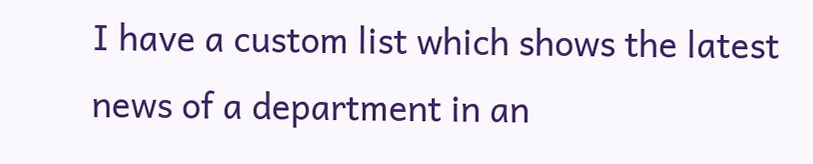I have a custom list which shows the latest news of a department in an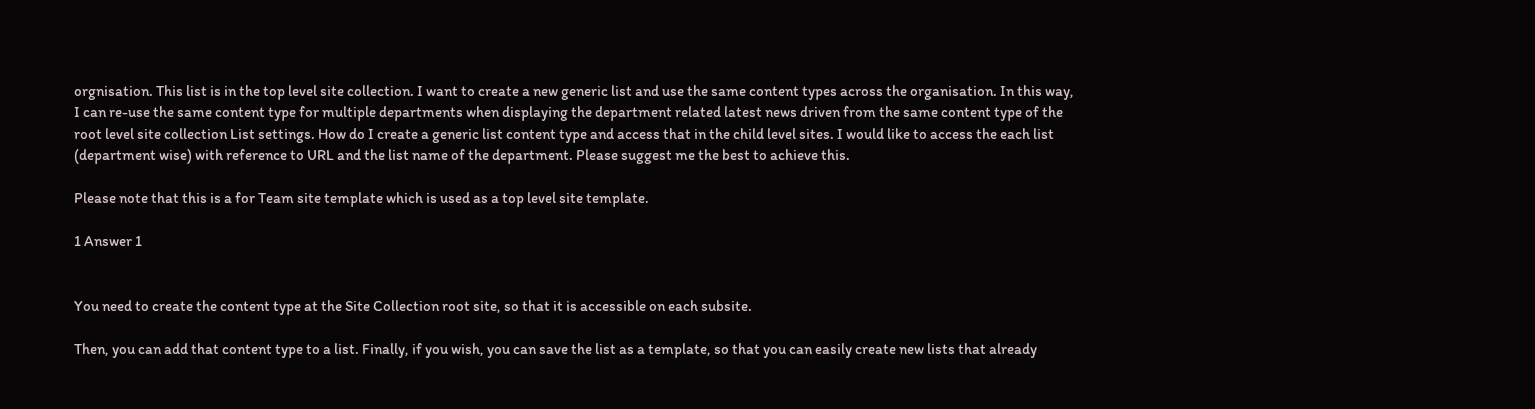orgnisation. This list is in the top level site collection. I want to create a new generic list and use the same content types across the organisation. In this way, I can re-use the same content type for multiple departments when displaying the department related latest news driven from the same content type of the root level site collection List settings. How do I create a generic list content type and access that in the child level sites. I would like to access the each list (department wise) with reference to URL and the list name of the department. Please suggest me the best to achieve this.

Please note that this is a for Team site template which is used as a top level site template.

1 Answer 1


You need to create the content type at the Site Collection root site, so that it is accessible on each subsite.

Then, you can add that content type to a list. Finally, if you wish, you can save the list as a template, so that you can easily create new lists that already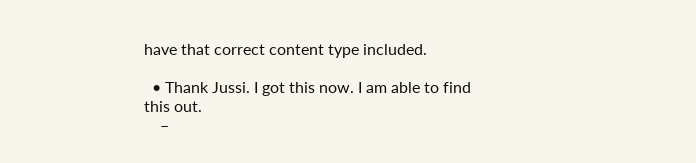have that correct content type included.

  • Thank Jussi. I got this now. I am able to find this out.
    –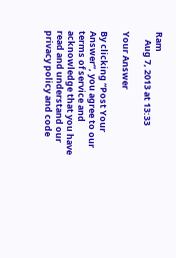Ram
    Aug 7, 2013 at 13:33

Your Answer

By clicking “Post Your Answer”, you agree to our terms of service and acknowledge that you have read and understand our privacy policy and code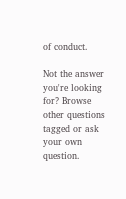of conduct.

Not the answer you're looking for? Browse other questions tagged or ask your own question.